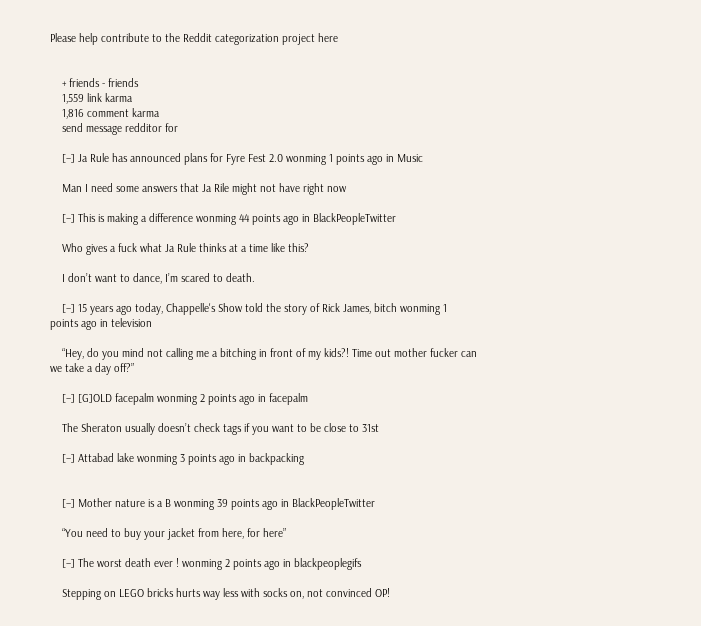Please help contribute to the Reddit categorization project here


    + friends - friends
    1,559 link karma
    1,816 comment karma
    send message redditor for

    [–] Ja Rule has announced plans for Fyre Fest 2.0 wonming 1 points ago in Music

    Man I need some answers that Ja Rile might not have right now

    [–] This is making a difference wonming 44 points ago in BlackPeopleTwitter

    Who gives a fuck what Ja Rule thinks at a time like this?

    I don’t want to dance, I’m scared to death.

    [–] 15 years ago today, Chappelle's Show told the story of Rick James, bitch wonming 1 points ago in television

    “Hey, do you mind not calling me a bitching in front of my kids?! Time out mother fucker can we take a day off?”

    [–] [G]OLD facepalm wonming 2 points ago in facepalm

    The Sheraton usually doesn’t check tags if you want to be close to 31st

    [–] Attabad lake wonming 3 points ago in backpacking


    [–] Mother nature is a B wonming 39 points ago in BlackPeopleTwitter

    “You need to buy your jacket from here, for here”

    [–] The worst death ever ! wonming 2 points ago in blackpeoplegifs

    Stepping on LEGO bricks hurts way less with socks on, not convinced OP!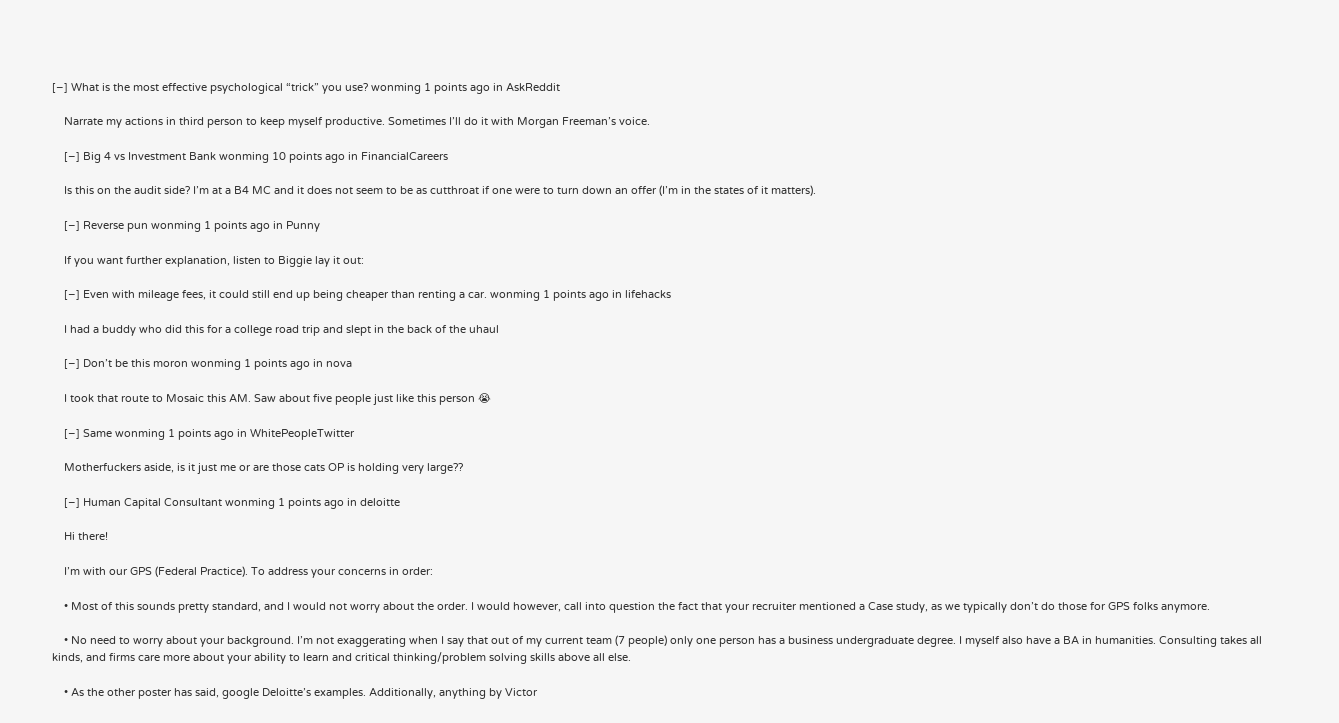[–] What is the most effective psychological “trick” you use? wonming 1 points ago in AskReddit

    Narrate my actions in third person to keep myself productive. Sometimes I’ll do it with Morgan Freeman’s voice.

    [–] Big 4 vs Investment Bank wonming 10 points ago in FinancialCareers

    Is this on the audit side? I’m at a B4 MC and it does not seem to be as cutthroat if one were to turn down an offer (I’m in the states of it matters).

    [–] Reverse pun wonming 1 points ago in Punny

    If you want further explanation, listen to Biggie lay it out:

    [–] Even with mileage fees, it could still end up being cheaper than renting a car. wonming 1 points ago in lifehacks

    I had a buddy who did this for a college road trip and slept in the back of the uhaul

    [–] Don’t be this moron wonming 1 points ago in nova

    I took that route to Mosaic this AM. Saw about five people just like this person 😭

    [–] Same wonming 1 points ago in WhitePeopleTwitter

    Motherfuckers aside, is it just me or are those cats OP is holding very large??

    [–] Human Capital Consultant wonming 1 points ago in deloitte

    Hi there!

    I’m with our GPS (Federal Practice). To address your concerns in order:

    • Most of this sounds pretty standard, and I would not worry about the order. I would however, call into question the fact that your recruiter mentioned a Case study, as we typically don’t do those for GPS folks anymore.

    • No need to worry about your background. I’m not exaggerating when I say that out of my current team (7 people) only one person has a business undergraduate degree. I myself also have a BA in humanities. Consulting takes all kinds, and firms care more about your ability to learn and critical thinking/problem solving skills above all else.

    • As the other poster has said, google Deloitte’s examples. Additionally, anything by Victor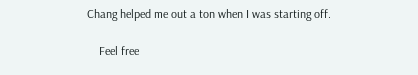Chang helped me out a ton when I was starting off.

    Feel free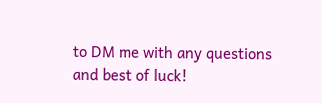to DM me with any questions and best of luck!